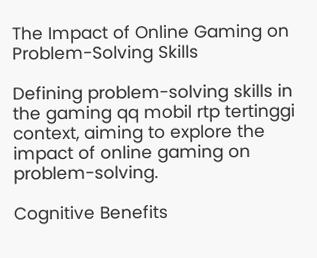The Impact of Online Gaming on Problem-Solving Skills

Defining problem-solving skills in the gaming qq mobil rtp tertinggi context, aiming to explore the impact of online gaming on problem-solving.

Cognitive Benefits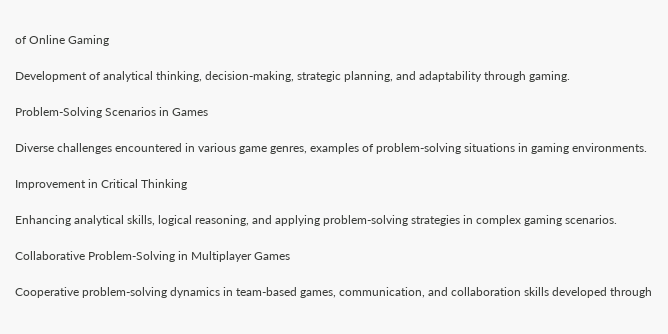of Online Gaming

Development of analytical thinking, decision-making, strategic planning, and adaptability through gaming.

Problem-Solving Scenarios in Games

Diverse challenges encountered in various game genres, examples of problem-solving situations in gaming environments.

Improvement in Critical Thinking

Enhancing analytical skills, logical reasoning, and applying problem-solving strategies in complex gaming scenarios.

Collaborative Problem-Solving in Multiplayer Games

Cooperative problem-solving dynamics in team-based games, communication, and collaboration skills developed through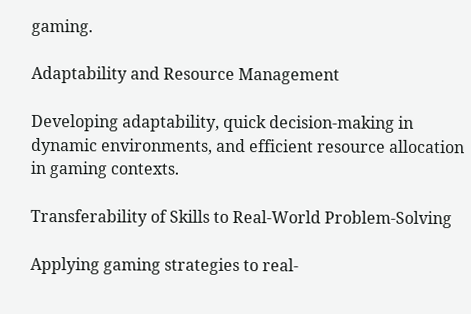gaming.

Adaptability and Resource Management

Developing adaptability, quick decision-making in dynamic environments, and efficient resource allocation in gaming contexts.

Transferability of Skills to Real-World Problem-Solving

Applying gaming strategies to real-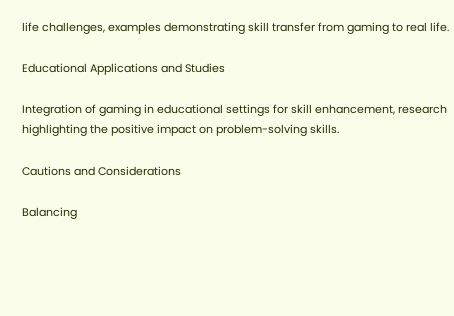life challenges, examples demonstrating skill transfer from gaming to real life.

Educational Applications and Studies

Integration of gaming in educational settings for skill enhancement, research highlighting the positive impact on problem-solving skills.

Cautions and Considerations

Balancing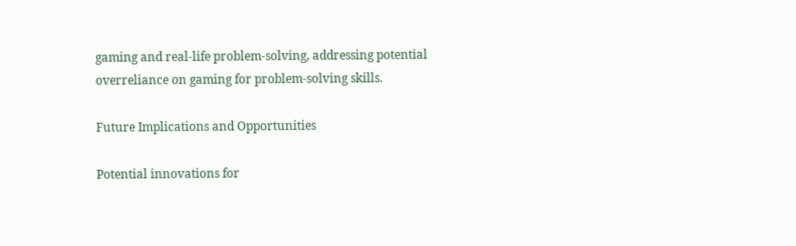gaming and real-life problem-solving, addressing potential overreliance on gaming for problem-solving skills.

Future Implications and Opportunities

Potential innovations for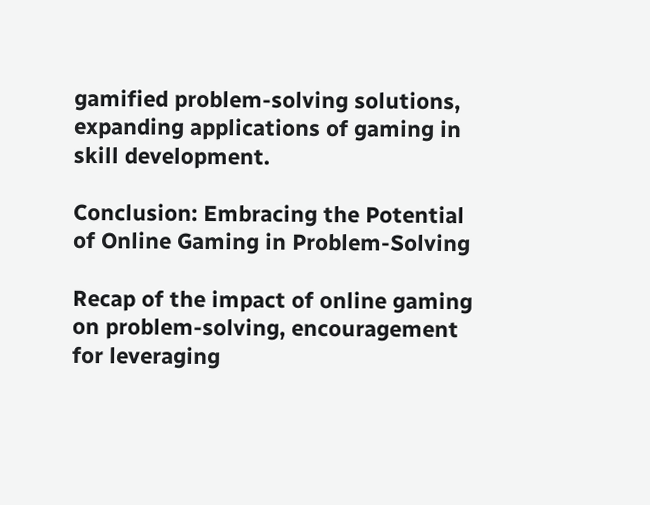gamified problem-solving solutions, expanding applications of gaming in skill development.

Conclusion: Embracing the Potential of Online Gaming in Problem-Solving

Recap of the impact of online gaming on problem-solving, encouragement for leveraging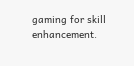gaming for skill enhancement.